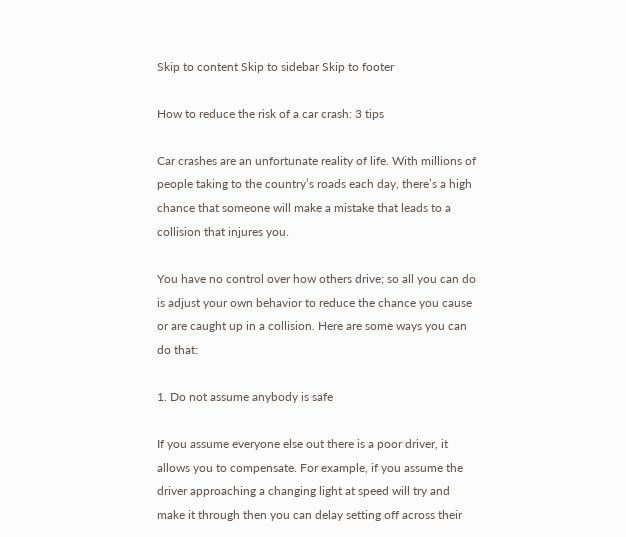Skip to content Skip to sidebar Skip to footer

How to reduce the risk of a car crash: 3 tips

Car crashes are an unfortunate reality of life. With millions of people taking to the country’s roads each day, there’s a high chance that someone will make a mistake that leads to a collision that injures you.

You have no control over how others drive; so all you can do is adjust your own behavior to reduce the chance you cause or are caught up in a collision. Here are some ways you can do that:

1. Do not assume anybody is safe

If you assume everyone else out there is a poor driver, it allows you to compensate. For example, if you assume the driver approaching a changing light at speed will try and make it through then you can delay setting off across their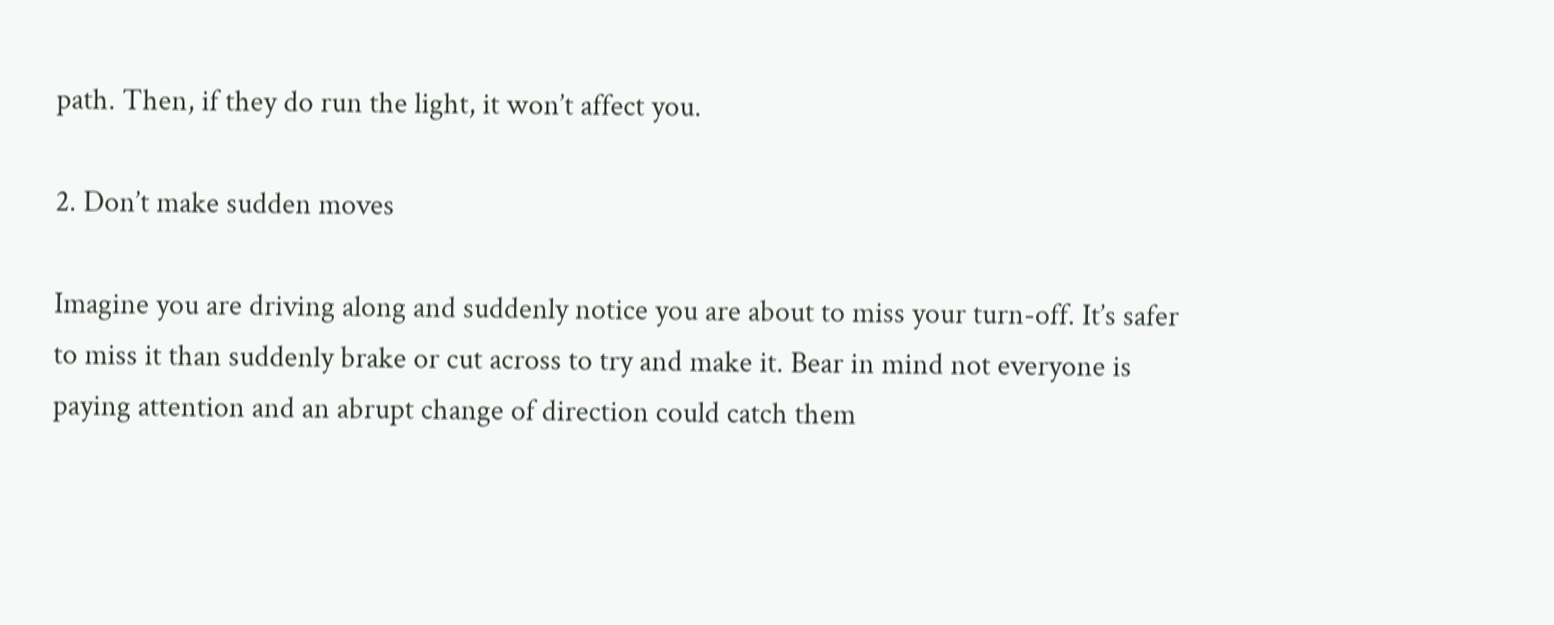path. Then, if they do run the light, it won’t affect you.

2. Don’t make sudden moves

Imagine you are driving along and suddenly notice you are about to miss your turn-off. It’s safer to miss it than suddenly brake or cut across to try and make it. Bear in mind not everyone is paying attention and an abrupt change of direction could catch them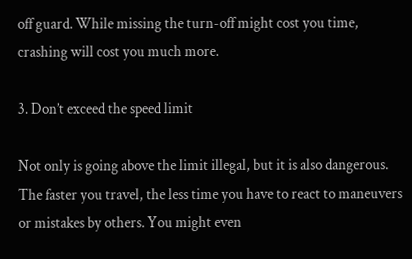off guard. While missing the turn-off might cost you time, crashing will cost you much more.

3. Don’t exceed the speed limit

Not only is going above the limit illegal, but it is also dangerous. The faster you travel, the less time you have to react to maneuvers or mistakes by others. You might even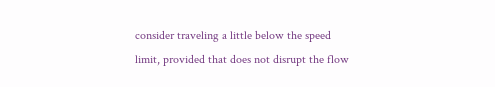consider traveling a little below the speed limit, provided that does not disrupt the flow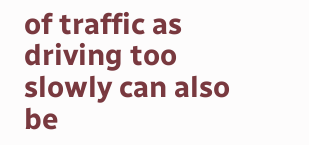of traffic as driving too slowly can also be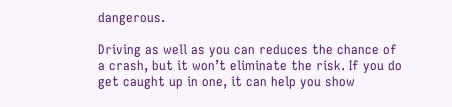dangerous.

Driving as well as you can reduces the chance of a crash, but it won’t eliminate the risk. If you do get caught up in one, it can help you show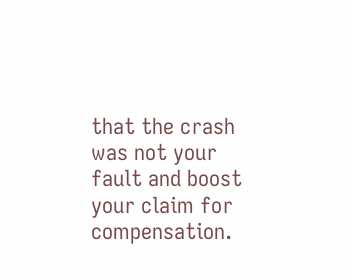that the crash was not your fault and boost your claim for compensation.